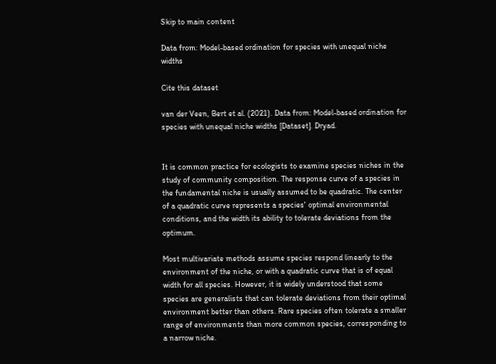Skip to main content

Data from: Model-based ordination for species with unequal niche widths

Cite this dataset

van der Veen, Bert et al. (2021). Data from: Model-based ordination for species with unequal niche widths [Dataset]. Dryad.


It is common practice for ecologists to examine species niches in the study of community composition. The response curve of a species in the fundamental niche is usually assumed to be quadratic. The center of a quadratic curve represents a species' optimal environmental conditions, and the width its ability to tolerate deviations from the optimum.

Most multivariate methods assume species respond linearly to the environment of the niche, or with a quadratic curve that is of equal width for all species. However, it is widely understood that some species are generalists that can tolerate deviations from their optimal environment better than others. Rare species often tolerate a smaller range of environments than more common species, corresponding to a narrow niche.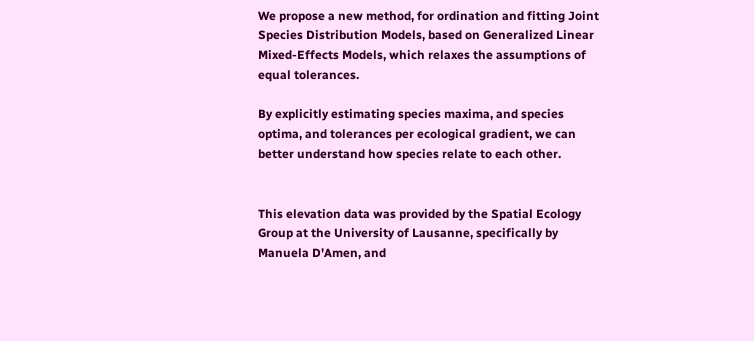We propose a new method, for ordination and fitting Joint Species Distribution Models, based on Generalized Linear Mixed-Effects Models, which relaxes the assumptions of equal tolerances.

By explicitly estimating species maxima, and species optima, and tolerances per ecological gradient, we can better understand how species relate to each other.


This elevation data was provided by the Spatial Ecology Group at the University of Lausanne, specifically by Manuela D'Amen, and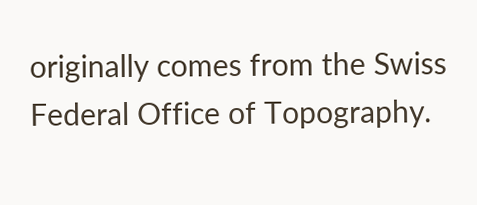originally comes from the Swiss Federal Office of Topography.